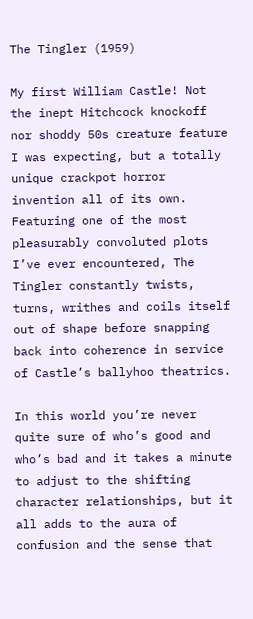The Tingler (1959)

My first William Castle! Not the inept Hitchcock knockoff nor shoddy 50s creature feature I was expecting, but a totally unique crackpot horror invention all of its own. Featuring one of the most pleasurably convoluted plots I’ve ever encountered, The Tingler constantly twists, turns, writhes and coils itself out of shape before snapping back into coherence in service of Castle’s ballyhoo theatrics.

In this world you’re never quite sure of who’s good and who’s bad and it takes a minute to adjust to the shifting character relationships, but it all adds to the aura of confusion and the sense that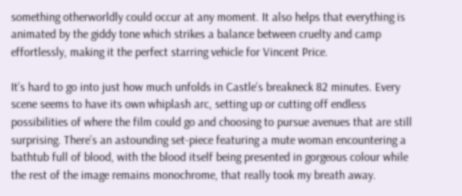something otherworldly could occur at any moment. It also helps that everything is animated by the giddy tone which strikes a balance between cruelty and camp effortlessly, making it the perfect starring vehicle for Vincent Price.

It’s hard to go into just how much unfolds in Castle’s breakneck 82 minutes. Every scene seems to have its own whiplash arc, setting up or cutting off endless possibilities of where the film could go and choosing to pursue avenues that are still surprising. There’s an astounding set-piece featuring a mute woman encountering a bathtub full of blood, with the blood itself being presented in gorgeous colour while the rest of the image remains monochrome, that really took my breath away.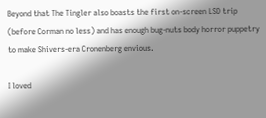Beyond that The Tingler also boasts the first on-screen LSD trip (before Corman no less) and has enough bug-nuts body horror puppetry to make Shivers-era Cronenberg envious.

I loved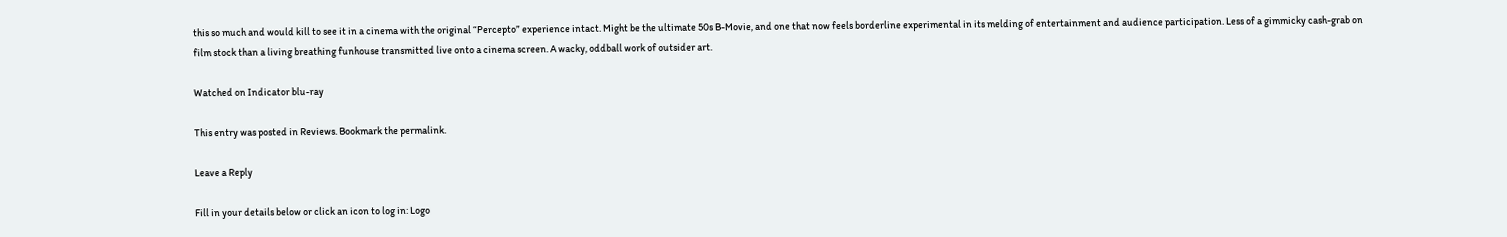this so much and would kill to see it in a cinema with the original “Percepto” experience intact. Might be the ultimate 50s B-Movie, and one that now feels borderline experimental in its melding of entertainment and audience participation. Less of a gimmicky cash-grab on film stock than a living breathing funhouse transmitted live onto a cinema screen. A wacky, oddball work of outsider art.

Watched on Indicator blu-ray

This entry was posted in Reviews. Bookmark the permalink.

Leave a Reply

Fill in your details below or click an icon to log in: Logo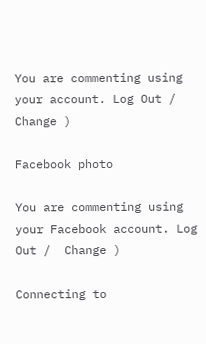You are commenting using your account. Log Out /  Change )

Facebook photo

You are commenting using your Facebook account. Log Out /  Change )

Connecting to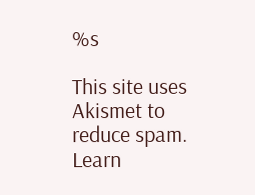%s

This site uses Akismet to reduce spam. Learn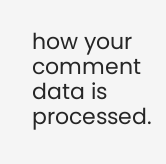how your comment data is processed.